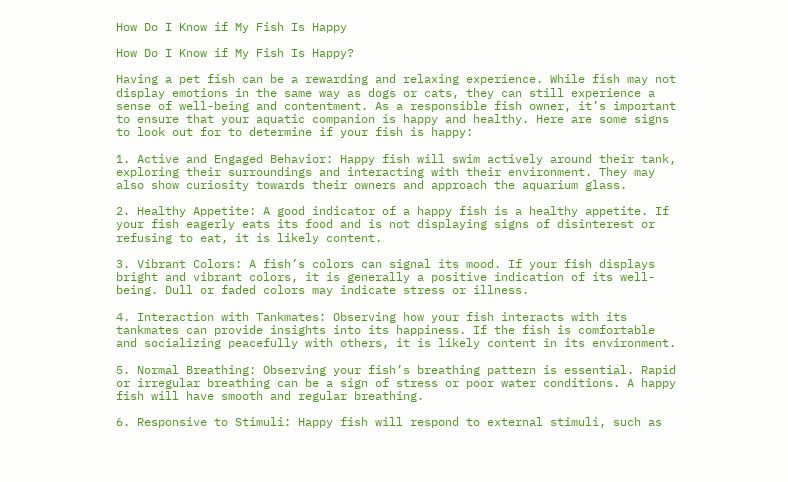How Do I Know if My Fish Is Happy

How Do I Know if My Fish Is Happy?

Having a pet fish can be a rewarding and relaxing experience. While fish may not display emotions in the same way as dogs or cats, they can still experience a sense of well-being and contentment. As a responsible fish owner, it’s important to ensure that your aquatic companion is happy and healthy. Here are some signs to look out for to determine if your fish is happy:

1. Active and Engaged Behavior: Happy fish will swim actively around their tank, exploring their surroundings and interacting with their environment. They may also show curiosity towards their owners and approach the aquarium glass.

2. Healthy Appetite: A good indicator of a happy fish is a healthy appetite. If your fish eagerly eats its food and is not displaying signs of disinterest or refusing to eat, it is likely content.

3. Vibrant Colors: A fish’s colors can signal its mood. If your fish displays bright and vibrant colors, it is generally a positive indication of its well-being. Dull or faded colors may indicate stress or illness.

4. Interaction with Tankmates: Observing how your fish interacts with its tankmates can provide insights into its happiness. If the fish is comfortable and socializing peacefully with others, it is likely content in its environment.

5. Normal Breathing: Observing your fish’s breathing pattern is essential. Rapid or irregular breathing can be a sign of stress or poor water conditions. A happy fish will have smooth and regular breathing.

6. Responsive to Stimuli: Happy fish will respond to external stimuli, such as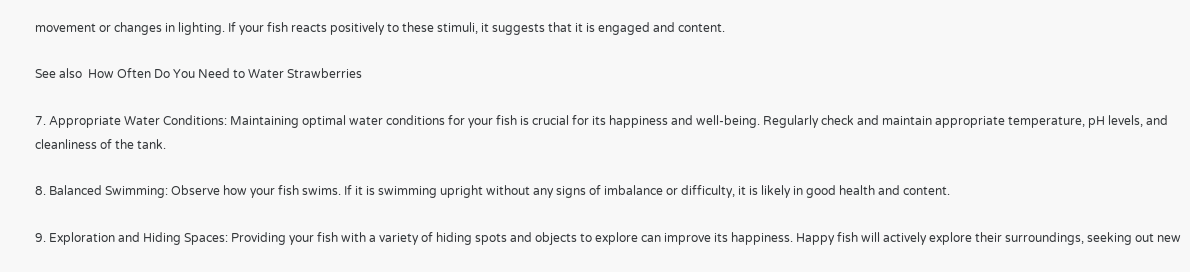movement or changes in lighting. If your fish reacts positively to these stimuli, it suggests that it is engaged and content.

See also  How Often Do You Need to Water Strawberries

7. Appropriate Water Conditions: Maintaining optimal water conditions for your fish is crucial for its happiness and well-being. Regularly check and maintain appropriate temperature, pH levels, and cleanliness of the tank.

8. Balanced Swimming: Observe how your fish swims. If it is swimming upright without any signs of imbalance or difficulty, it is likely in good health and content.

9. Exploration and Hiding Spaces: Providing your fish with a variety of hiding spots and objects to explore can improve its happiness. Happy fish will actively explore their surroundings, seeking out new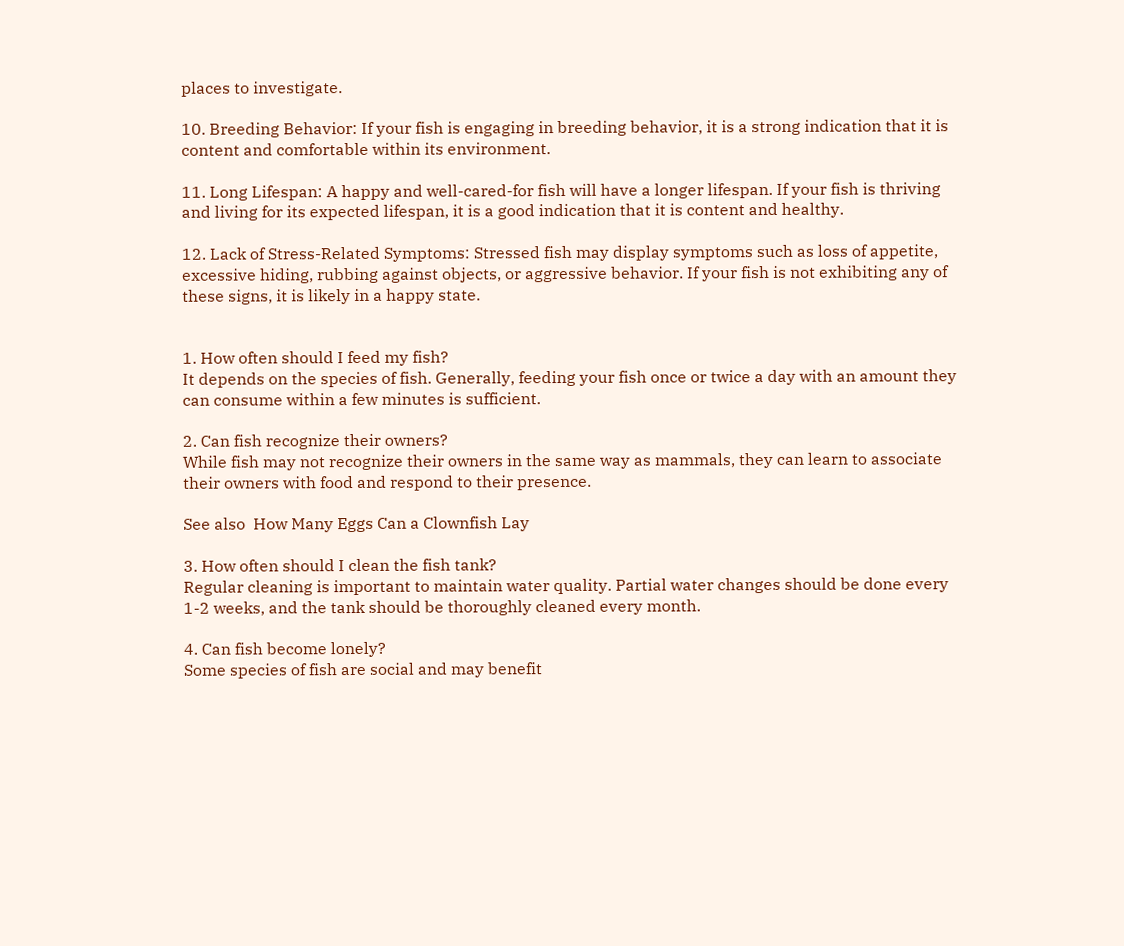places to investigate.

10. Breeding Behavior: If your fish is engaging in breeding behavior, it is a strong indication that it is content and comfortable within its environment.

11. Long Lifespan: A happy and well-cared-for fish will have a longer lifespan. If your fish is thriving and living for its expected lifespan, it is a good indication that it is content and healthy.

12. Lack of Stress-Related Symptoms: Stressed fish may display symptoms such as loss of appetite, excessive hiding, rubbing against objects, or aggressive behavior. If your fish is not exhibiting any of these signs, it is likely in a happy state.


1. How often should I feed my fish?
It depends on the species of fish. Generally, feeding your fish once or twice a day with an amount they can consume within a few minutes is sufficient.

2. Can fish recognize their owners?
While fish may not recognize their owners in the same way as mammals, they can learn to associate their owners with food and respond to their presence.

See also  How Many Eggs Can a Clownfish Lay

3. How often should I clean the fish tank?
Regular cleaning is important to maintain water quality. Partial water changes should be done every 1-2 weeks, and the tank should be thoroughly cleaned every month.

4. Can fish become lonely?
Some species of fish are social and may benefit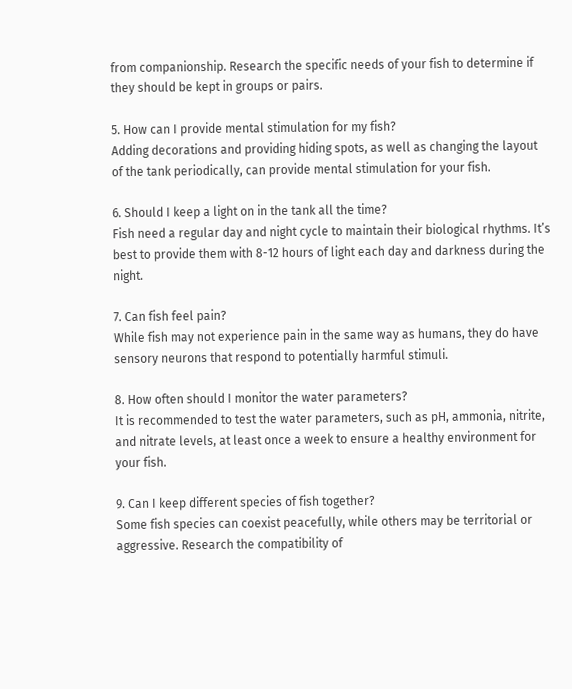from companionship. Research the specific needs of your fish to determine if they should be kept in groups or pairs.

5. How can I provide mental stimulation for my fish?
Adding decorations and providing hiding spots, as well as changing the layout of the tank periodically, can provide mental stimulation for your fish.

6. Should I keep a light on in the tank all the time?
Fish need a regular day and night cycle to maintain their biological rhythms. It’s best to provide them with 8-12 hours of light each day and darkness during the night.

7. Can fish feel pain?
While fish may not experience pain in the same way as humans, they do have sensory neurons that respond to potentially harmful stimuli.

8. How often should I monitor the water parameters?
It is recommended to test the water parameters, such as pH, ammonia, nitrite, and nitrate levels, at least once a week to ensure a healthy environment for your fish.

9. Can I keep different species of fish together?
Some fish species can coexist peacefully, while others may be territorial or aggressive. Research the compatibility of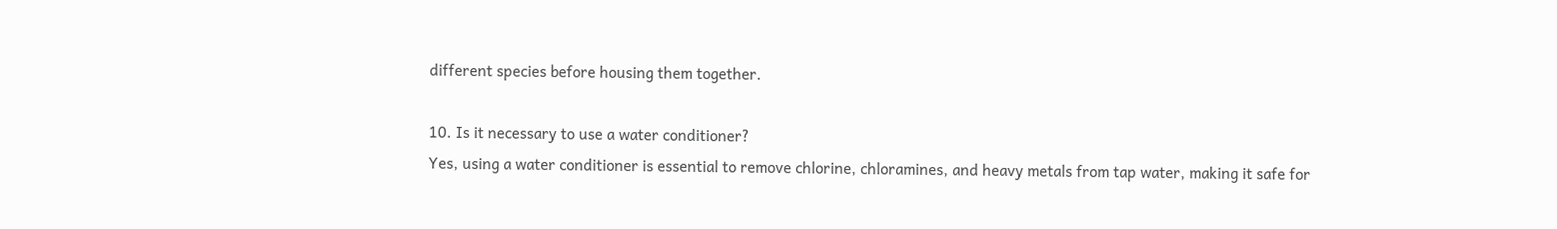different species before housing them together.

10. Is it necessary to use a water conditioner?
Yes, using a water conditioner is essential to remove chlorine, chloramines, and heavy metals from tap water, making it safe for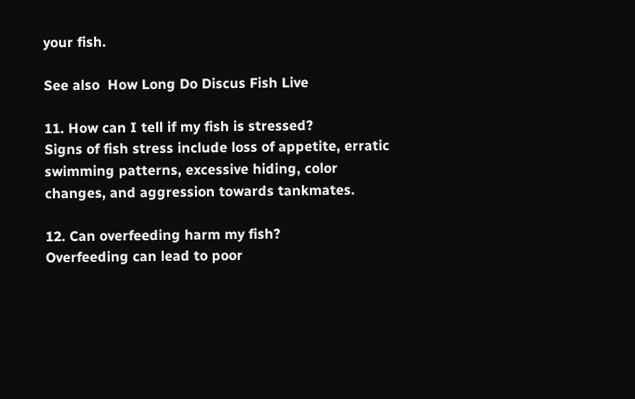your fish.

See also  How Long Do Discus Fish Live

11. How can I tell if my fish is stressed?
Signs of fish stress include loss of appetite, erratic swimming patterns, excessive hiding, color changes, and aggression towards tankmates.

12. Can overfeeding harm my fish?
Overfeeding can lead to poor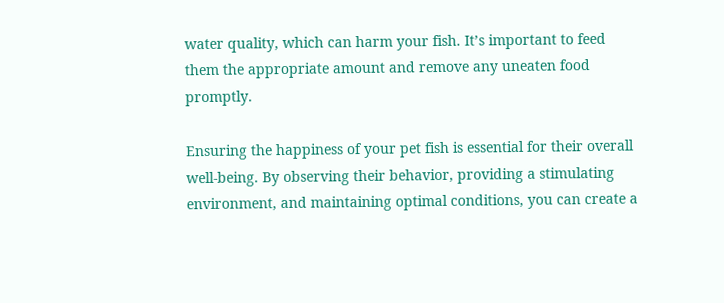water quality, which can harm your fish. It’s important to feed them the appropriate amount and remove any uneaten food promptly.

Ensuring the happiness of your pet fish is essential for their overall well-being. By observing their behavior, providing a stimulating environment, and maintaining optimal conditions, you can create a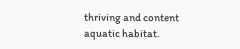thriving and content aquatic habitat.